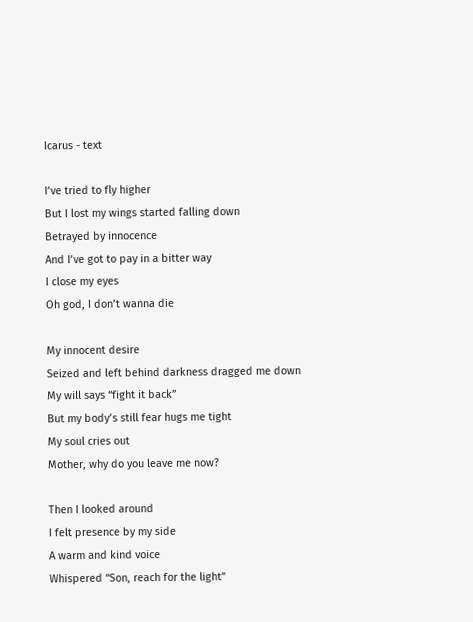Icarus - text

I’ve tried to fly higher
But I lost my wings started falling down
Betrayed by innocence
And I’ve got to pay in a bitter way
I close my eyes
Oh god, I don’t wanna die

My innocent desire
Seized and left behind darkness dragged me down
My will says “fight it back”
But my body’s still fear hugs me tight
My soul cries out
Mother, why do you leave me now?

Then I looked around
I felt presence by my side
A warm and kind voice
Whispered “Son, reach for the light”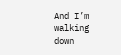And I’m walking down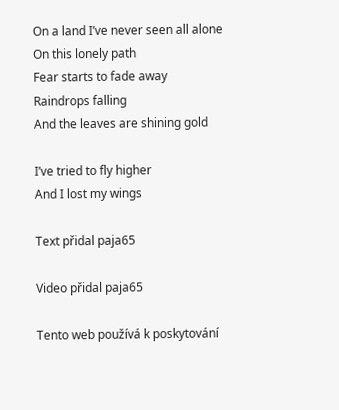On a land I’ve never seen all alone
On this lonely path
Fear starts to fade away
Raindrops falling
And the leaves are shining gold

I’ve tried to fly higher
And I lost my wings

Text přidal paja65

Video přidal paja65

Tento web používá k poskytování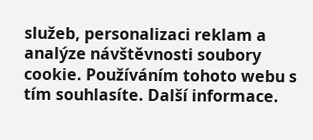služeb, personalizaci reklam a analýze návštěvnosti soubory cookie. Používáním tohoto webu s tím souhlasíte. Další informace.